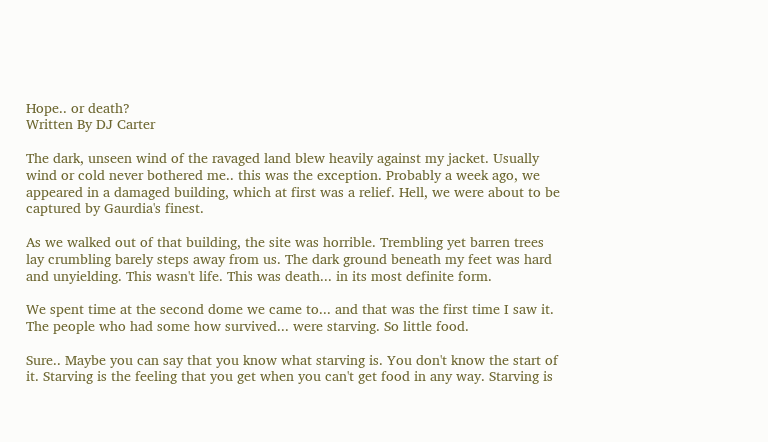Hope.. or death?
Written By DJ Carter

The dark, unseen wind of the ravaged land blew heavily against my jacket. Usually wind or cold never bothered me.. this was the exception. Probably a week ago, we appeared in a damaged building, which at first was a relief. Hell, we were about to be captured by Gaurdia's finest.

As we walked out of that building, the site was horrible. Trembling yet barren trees lay crumbling barely steps away from us. The dark ground beneath my feet was hard and unyielding. This wasn't life. This was death... in its most definite form.

We spent time at the second dome we came to... and that was the first time I saw it. The people who had some how survived... were starving. So little food.

Sure.. Maybe you can say that you know what starving is. You don't know the start of it. Starving is the feeling that you get when you can't get food in any way. Starving is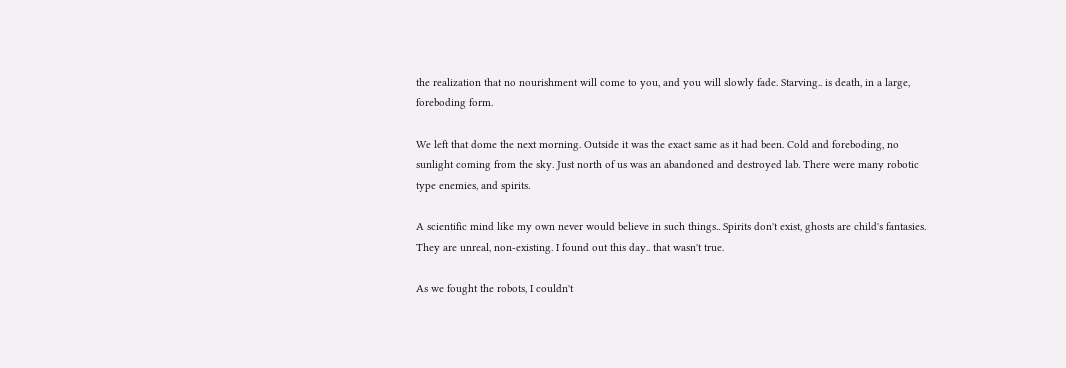the realization that no nourishment will come to you, and you will slowly fade. Starving.. is death, in a large, foreboding form.

We left that dome the next morning. Outside it was the exact same as it had been. Cold and foreboding, no sunlight coming from the sky. Just north of us was an abandoned and destroyed lab. There were many robotic type enemies, and spirits.

A scientific mind like my own never would believe in such things.. Spirits don't exist, ghosts are child's fantasies. They are unreal, non-existing. I found out this day.. that wasn't true.

As we fought the robots, I couldn't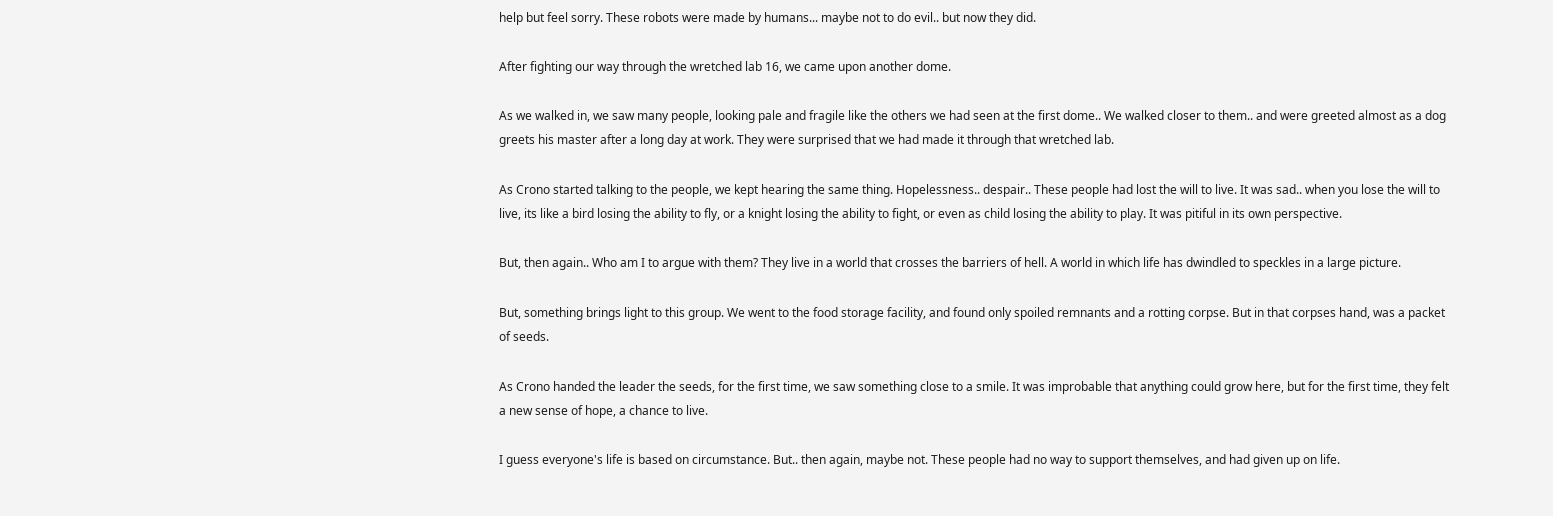help but feel sorry. These robots were made by humans... maybe not to do evil.. but now they did.

After fighting our way through the wretched lab 16, we came upon another dome.

As we walked in, we saw many people, looking pale and fragile like the others we had seen at the first dome.. We walked closer to them.. and were greeted almost as a dog greets his master after a long day at work. They were surprised that we had made it through that wretched lab.

As Crono started talking to the people, we kept hearing the same thing. Hopelessness.. despair.. These people had lost the will to live. It was sad.. when you lose the will to live, its like a bird losing the ability to fly, or a knight losing the ability to fight, or even as child losing the ability to play. It was pitiful in its own perspective.

But, then again.. Who am I to argue with them? They live in a world that crosses the barriers of hell. A world in which life has dwindled to speckles in a large picture.

But, something brings light to this group. We went to the food storage facility, and found only spoiled remnants and a rotting corpse. But in that corpses hand, was a packet of seeds.

As Crono handed the leader the seeds, for the first time, we saw something close to a smile. It was improbable that anything could grow here, but for the first time, they felt a new sense of hope, a chance to live.

I guess everyone's life is based on circumstance. But.. then again, maybe not. These people had no way to support themselves, and had given up on life.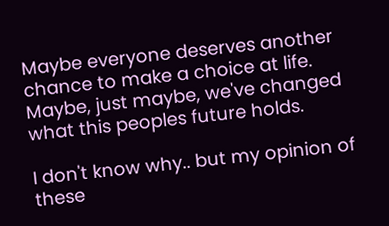Maybe everyone deserves another chance to make a choice at life. Maybe, just maybe, we've changed what this peoples future holds.

I don't know why.. but my opinion of these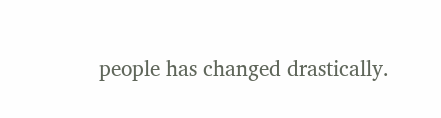people has changed drastically.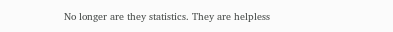No longer are they statistics. They are helpless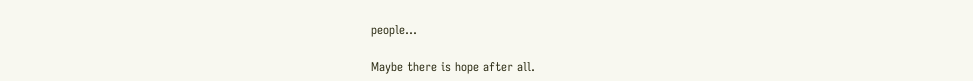people...

Maybe there is hope after all.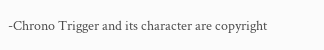-Chrono Trigger and its character are copyright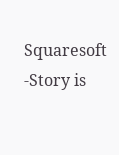Squaresoft
-Story is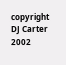copyright DJ Carter 2002